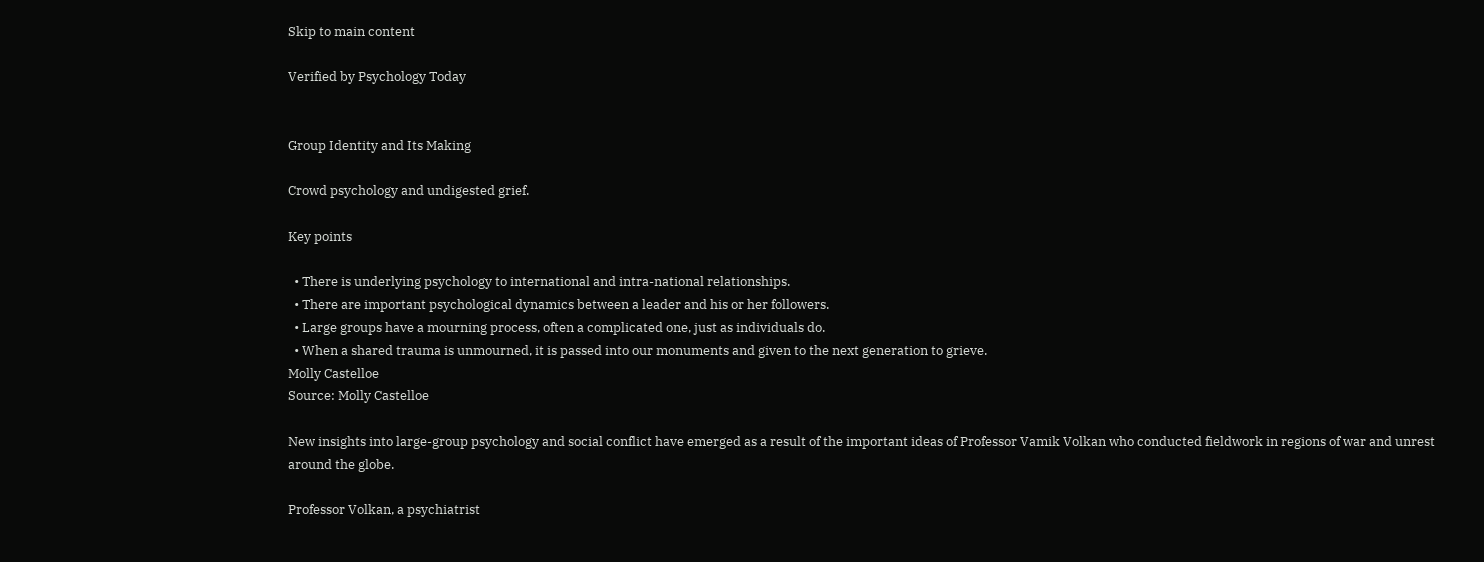Skip to main content

Verified by Psychology Today


Group Identity and Its Making

Crowd psychology and undigested grief.

Key points

  • There is underlying psychology to international and intra-national relationships.
  • There are important psychological dynamics between a leader and his or her followers.
  • Large groups have a mourning process, often a complicated one, just as individuals do.
  • When a shared trauma is unmourned, it is passed into our monuments and given to the next generation to grieve.
Molly Castelloe
Source: Molly Castelloe

New insights into large-group psychology and social conflict have emerged as a result of the important ideas of Professor Vamik Volkan who conducted fieldwork in regions of war and unrest around the globe.

Professor Volkan, a psychiatrist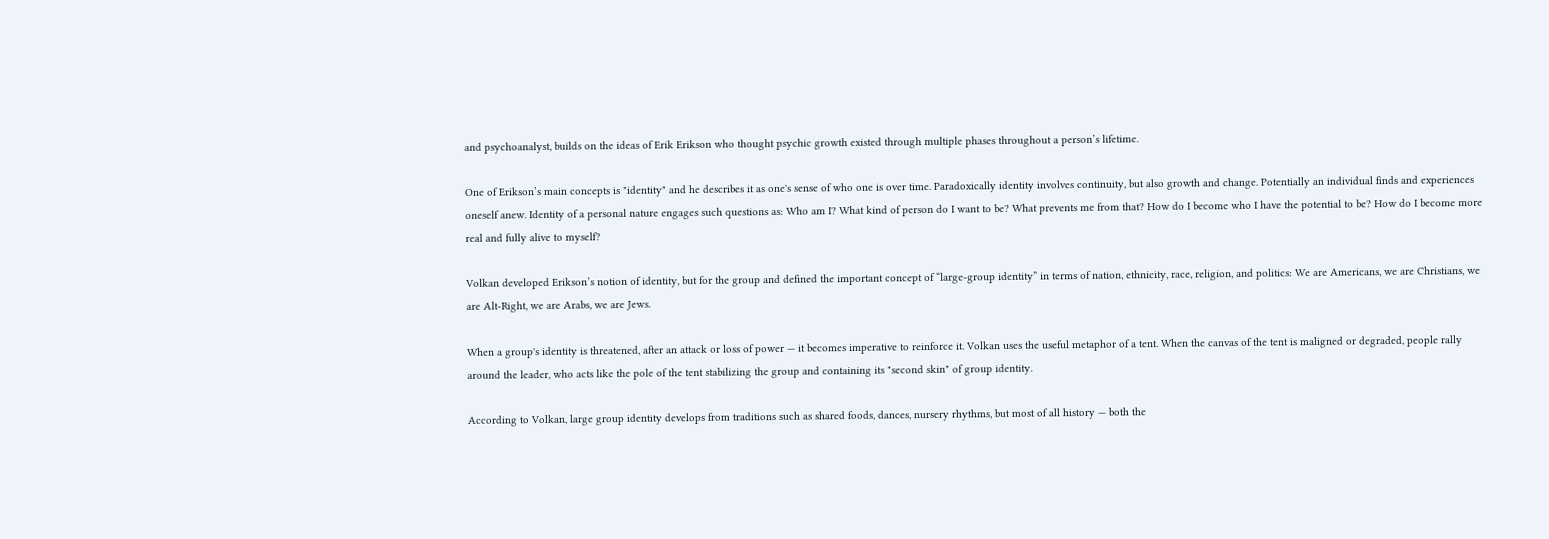and psychoanalyst, builds on the ideas of Erik Erikson who thought psychic growth existed through multiple phases throughout a person’s lifetime.

One of Erikson’s main concepts is "identity" and he describes it as one's sense of who one is over time. Paradoxically identity involves continuity, but also growth and change. Potentially an individual finds and experiences oneself anew. Identity of a personal nature engages such questions as: Who am I? What kind of person do I want to be? What prevents me from that? How do I become who I have the potential to be? How do I become more real and fully alive to myself?

Volkan developed Erikson’s notion of identity, but for the group and defined the important concept of “large-group identity” in terms of nation, ethnicity, race, religion, and politics: We are Americans, we are Christians, we are Alt-Right, we are Arabs, we are Jews.

When a group's identity is threatened, after an attack or loss of power — it becomes imperative to reinforce it. Volkan uses the useful metaphor of a tent. When the canvas of the tent is maligned or degraded, people rally around the leader, who acts like the pole of the tent stabilizing the group and containing its "second skin" of group identity.

According to Volkan, large group identity develops from traditions such as shared foods, dances, nursery rhythms, but most of all history — both the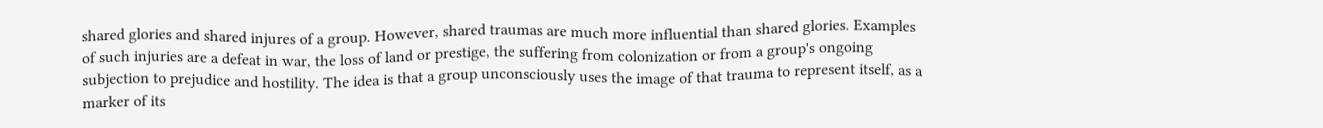shared glories and shared injures of a group. However, shared traumas are much more influential than shared glories. Examples of such injuries are a defeat in war, the loss of land or prestige, the suffering from colonization or from a group's ongoing subjection to prejudice and hostility. The idea is that a group unconsciously uses the image of that trauma to represent itself, as a marker of its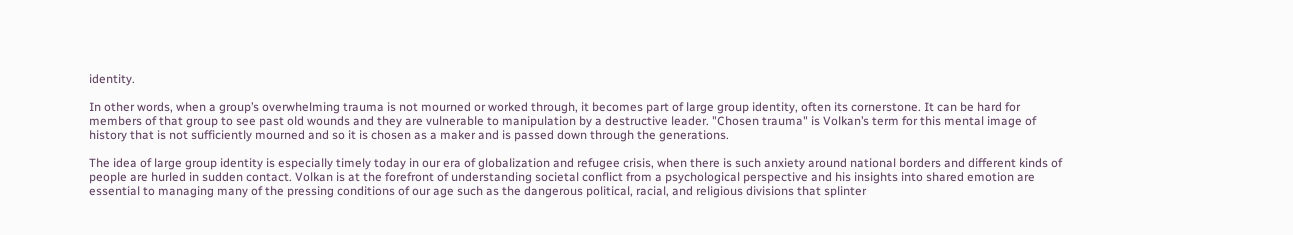identity.

In other words, when a group’s overwhelming trauma is not mourned or worked through, it becomes part of large group identity, often its cornerstone. It can be hard for members of that group to see past old wounds and they are vulnerable to manipulation by a destructive leader. "Chosen trauma" is Volkan’s term for this mental image of history that is not sufficiently mourned and so it is chosen as a maker and is passed down through the generations.

The idea of large group identity is especially timely today in our era of globalization and refugee crisis, when there is such anxiety around national borders and different kinds of people are hurled in sudden contact. Volkan is at the forefront of understanding societal conflict from a psychological perspective and his insights into shared emotion are essential to managing many of the pressing conditions of our age such as the dangerous political, racial, and religious divisions that splinter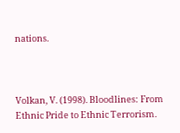nations.



Volkan, V. (1998). Bloodlines: From Ethnic Pride to Ethnic Terrorism.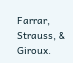Farrar, Strauss, & Giroux.